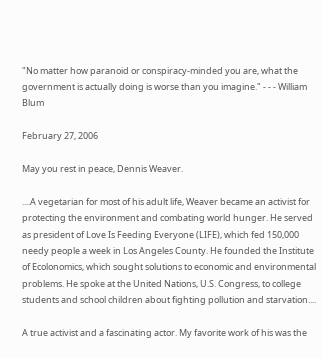"No matter how paranoid or conspiracy-minded you are, what the government is actually doing is worse than you imagine." - - - William Blum

February 27, 2006

May you rest in peace, Dennis Weaver.

....A vegetarian for most of his adult life, Weaver became an activist for protecting the environment and combating world hunger. He served as president of Love Is Feeding Everyone (LIFE), which fed 150,000 needy people a week in Los Angeles County. He founded the Institute of Ecolonomics, which sought solutions to economic and environmental problems. He spoke at the United Nations, U.S. Congress, to college students and school children about fighting pollution and starvation....

A true activist and a fascinating actor. My favorite work of his was the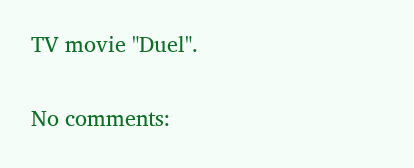TV movie "Duel".

No comments: